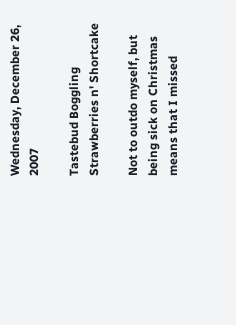Wednesday, December 26, 2007

Tastebud Boggling Strawberries n' Shortcake

Not to outdo myself, but being sick on Christmas means that I missed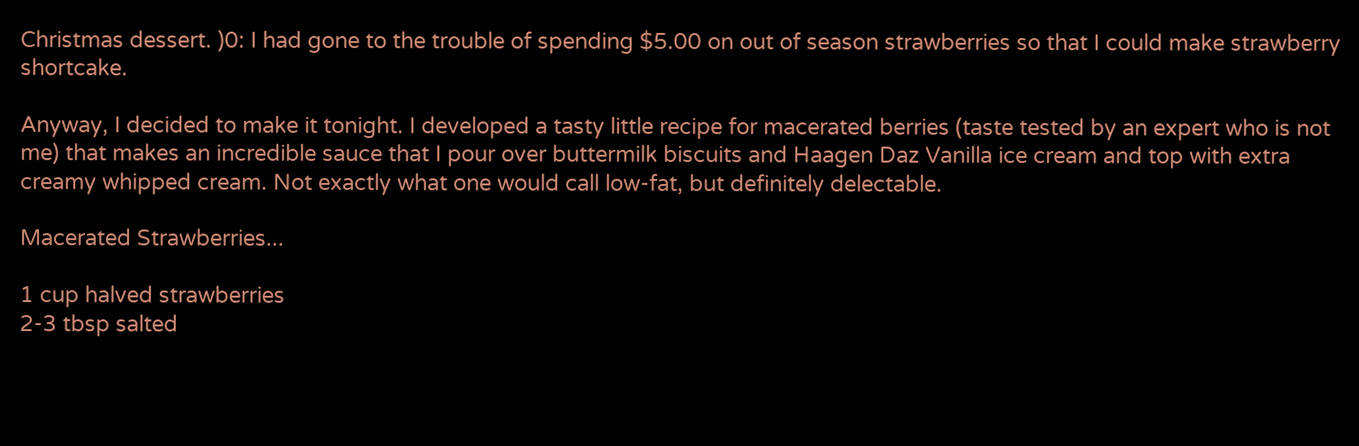Christmas dessert. )0: I had gone to the trouble of spending $5.00 on out of season strawberries so that I could make strawberry shortcake.

Anyway, I decided to make it tonight. I developed a tasty little recipe for macerated berries (taste tested by an expert who is not me) that makes an incredible sauce that I pour over buttermilk biscuits and Haagen Daz Vanilla ice cream and top with extra creamy whipped cream. Not exactly what one would call low-fat, but definitely delectable.

Macerated Strawberries...

1 cup halved strawberries
2-3 tbsp salted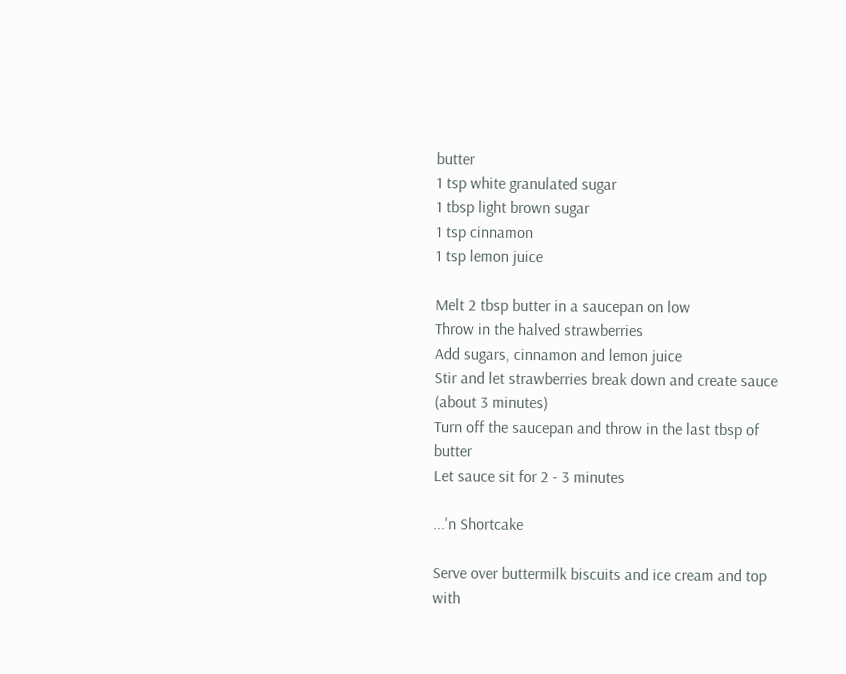butter
1 tsp white granulated sugar
1 tbsp light brown sugar
1 tsp cinnamon
1 tsp lemon juice

Melt 2 tbsp butter in a saucepan on low
Throw in the halved strawberries
Add sugars, cinnamon and lemon juice
Stir and let strawberries break down and create sauce (about 3 minutes)
Turn off the saucepan and throw in the last tbsp of butter
Let sauce sit for 2 - 3 minutes

...'n Shortcake

Serve over buttermilk biscuits and ice cream and top with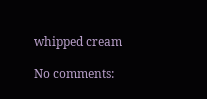whipped cream

No comments: